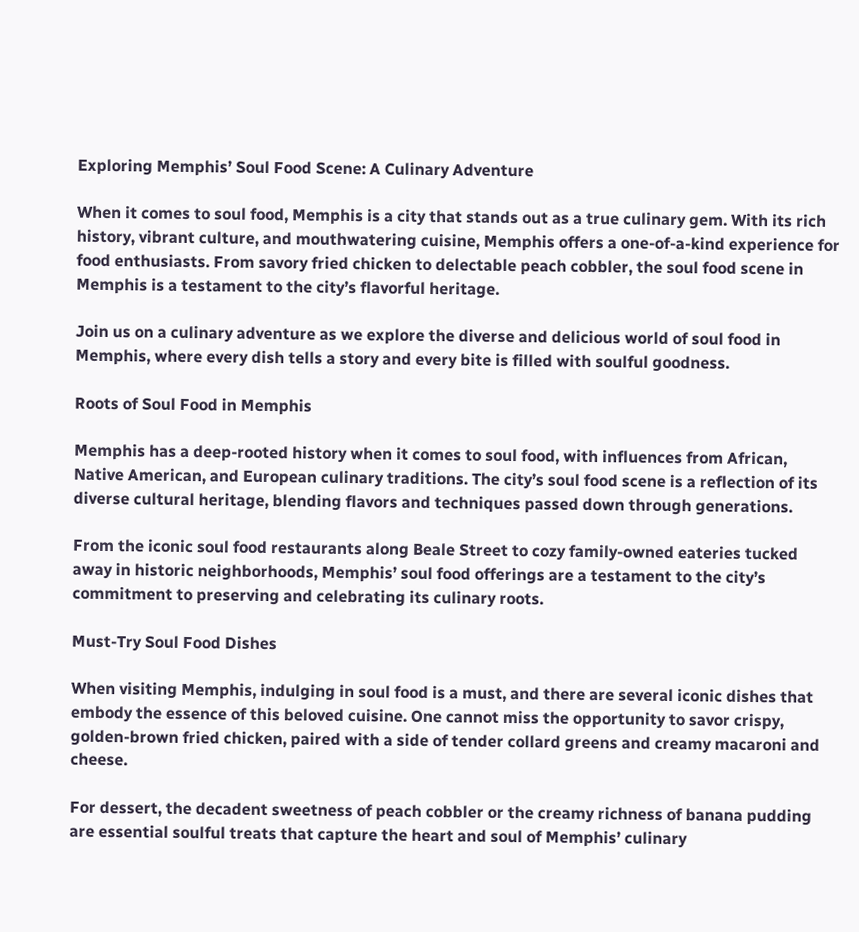Exploring Memphis’ Soul Food Scene: A Culinary Adventure

When it comes to soul food, Memphis is a city that stands out as a true culinary gem. With its rich history, vibrant culture, and mouthwatering cuisine, Memphis offers a one-of-a-kind experience for food enthusiasts. From savory fried chicken to delectable peach cobbler, the soul food scene in Memphis is a testament to the city’s flavorful heritage.

Join us on a culinary adventure as we explore the diverse and delicious world of soul food in Memphis, where every dish tells a story and every bite is filled with soulful goodness.

Roots of Soul Food in Memphis

Memphis has a deep-rooted history when it comes to soul food, with influences from African, Native American, and European culinary traditions. The city’s soul food scene is a reflection of its diverse cultural heritage, blending flavors and techniques passed down through generations.

From the iconic soul food restaurants along Beale Street to cozy family-owned eateries tucked away in historic neighborhoods, Memphis’ soul food offerings are a testament to the city’s commitment to preserving and celebrating its culinary roots.

Must-Try Soul Food Dishes

When visiting Memphis, indulging in soul food is a must, and there are several iconic dishes that embody the essence of this beloved cuisine. One cannot miss the opportunity to savor crispy, golden-brown fried chicken, paired with a side of tender collard greens and creamy macaroni and cheese.

For dessert, the decadent sweetness of peach cobbler or the creamy richness of banana pudding are essential soulful treats that capture the heart and soul of Memphis’ culinary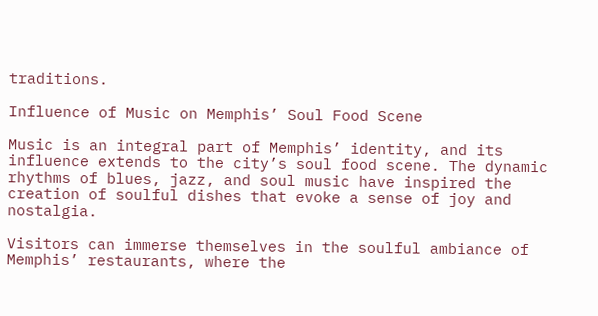traditions.

Influence of Music on Memphis’ Soul Food Scene

Music is an integral part of Memphis’ identity, and its influence extends to the city’s soul food scene. The dynamic rhythms of blues, jazz, and soul music have inspired the creation of soulful dishes that evoke a sense of joy and nostalgia.

Visitors can immerse themselves in the soulful ambiance of Memphis’ restaurants, where the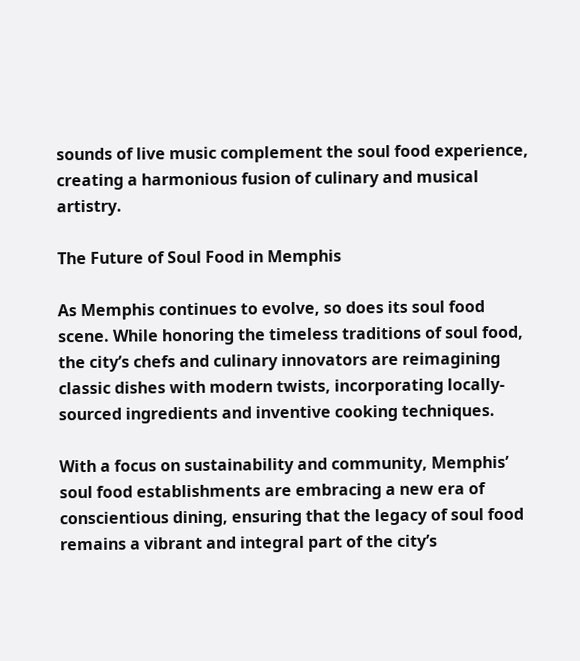sounds of live music complement the soul food experience, creating a harmonious fusion of culinary and musical artistry.

The Future of Soul Food in Memphis

As Memphis continues to evolve, so does its soul food scene. While honoring the timeless traditions of soul food, the city’s chefs and culinary innovators are reimagining classic dishes with modern twists, incorporating locally-sourced ingredients and inventive cooking techniques.

With a focus on sustainability and community, Memphis’ soul food establishments are embracing a new era of conscientious dining, ensuring that the legacy of soul food remains a vibrant and integral part of the city’s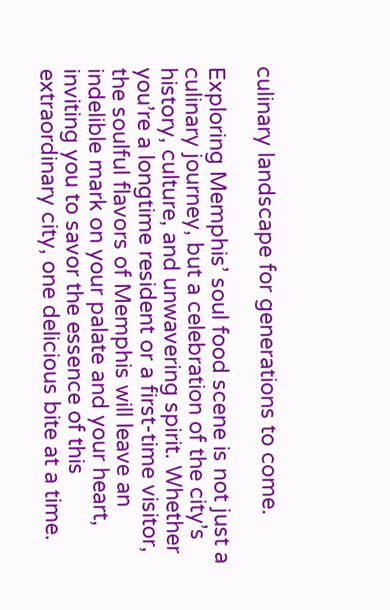culinary landscape for generations to come.

Exploring Memphis’ soul food scene is not just a culinary journey, but a celebration of the city’s history, culture, and unwavering spirit. Whether you’re a longtime resident or a first-time visitor, the soulful flavors of Memphis will leave an indelible mark on your palate and your heart, inviting you to savor the essence of this extraordinary city, one delicious bite at a time.